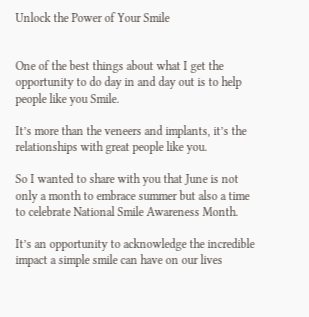Unlock the Power of Your Smile


One of the best things about what I get the opportunity to do day in and day out is to help people like you Smile.

It’s more than the veneers and implants, it’s the relationships with great people like you.

So I wanted to share with you that June is not only a month to embrace summer but also a time to celebrate National Smile Awareness Month.

It’s an opportunity to acknowledge the incredible impact a simple smile can have on our lives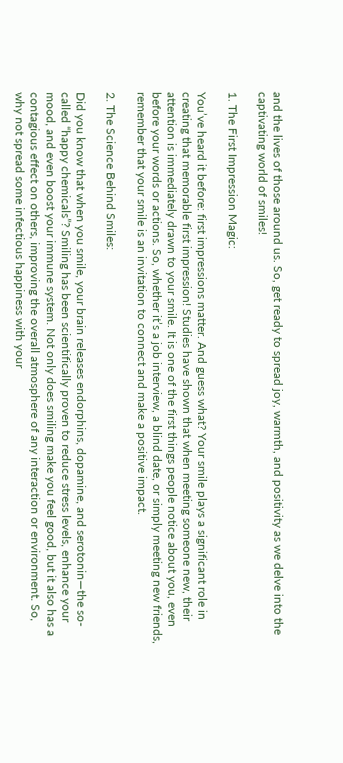and the lives of those around us. So, get ready to spread joy, warmth, and positivity as we delve into the captivating world of smiles!

1. The First Impression Magic:

You’ve heard it before: first impressions matter. And guess what? Your smile plays a significant role in creating that memorable first impression! Studies have shown that when meeting someone new, their attention is immediately drawn to your smile. It is one of the first things people notice about you, even before your words or actions. So, whether it’s a job interview, a blind date, or simply meeting new friends, remember that your smile is an invitation to connect and make a positive impact.

2. The Science Behind Smiles:

Did you know that when you smile, your brain releases endorphins, dopamine, and serotonin—the so-called “happy chemicals”? Smiling has been scientifically proven to reduce stress levels, enhance your mood, and even boost your immune system. Not only does smiling make you feel good, but it also has a contagious effect on others, improving the overall atmosphere of any interaction or environment. So, why not spread some infectious happiness with your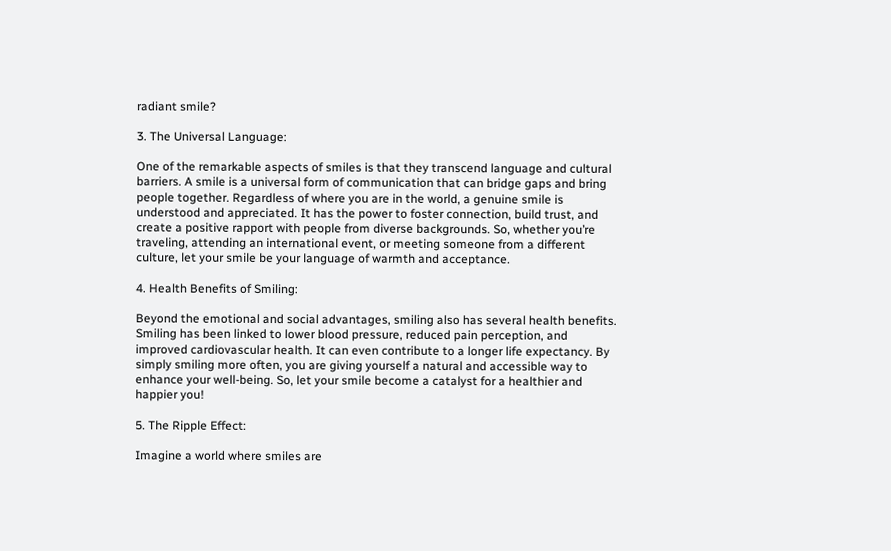radiant smile?

3. The Universal Language:

One of the remarkable aspects of smiles is that they transcend language and cultural barriers. A smile is a universal form of communication that can bridge gaps and bring people together. Regardless of where you are in the world, a genuine smile is understood and appreciated. It has the power to foster connection, build trust, and create a positive rapport with people from diverse backgrounds. So, whether you’re traveling, attending an international event, or meeting someone from a different culture, let your smile be your language of warmth and acceptance.

4. Health Benefits of Smiling:

Beyond the emotional and social advantages, smiling also has several health benefits. Smiling has been linked to lower blood pressure, reduced pain perception, and improved cardiovascular health. It can even contribute to a longer life expectancy. By simply smiling more often, you are giving yourself a natural and accessible way to enhance your well-being. So, let your smile become a catalyst for a healthier and happier you!

5. The Ripple Effect:

Imagine a world where smiles are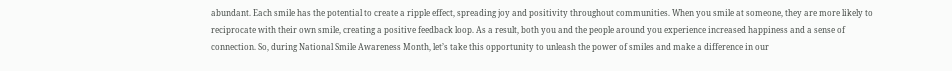abundant. Each smile has the potential to create a ripple effect, spreading joy and positivity throughout communities. When you smile at someone, they are more likely to reciprocate with their own smile, creating a positive feedback loop. As a result, both you and the people around you experience increased happiness and a sense of connection. So, during National Smile Awareness Month, let’s take this opportunity to unleash the power of smiles and make a difference in our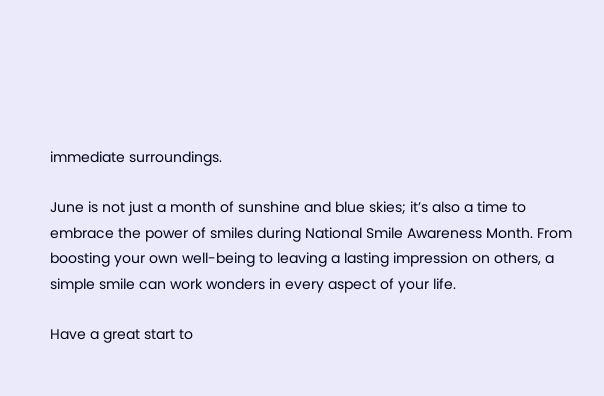immediate surroundings.

June is not just a month of sunshine and blue skies; it’s also a time to embrace the power of smiles during National Smile Awareness Month. From boosting your own well-being to leaving a lasting impression on others, a simple smile can work wonders in every aspect of your life.

Have a great start to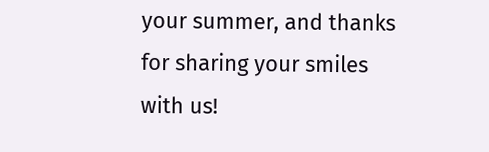your summer, and thanks for sharing your smiles with us!